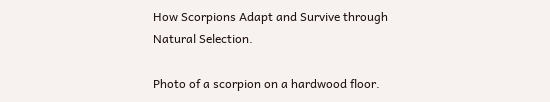How Scorpions Adapt and Survive through Natural Selection.

Photo of a scorpion on a hardwood floor.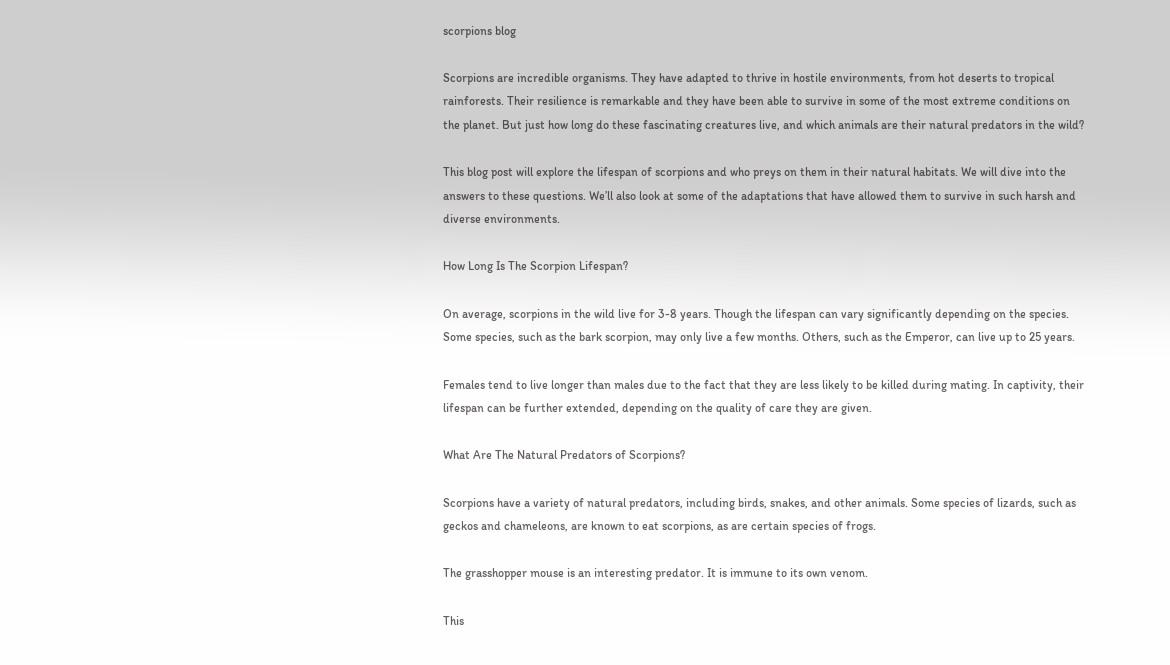scorpions blog

Scorpions are incredible organisms. They have adapted to thrive in hostile environments, from hot deserts to tropical rainforests. Their resilience is remarkable and they have been able to survive in some of the most extreme conditions on the planet. But just how long do these fascinating creatures live, and which animals are their natural predators in the wild?

This blog post will explore the lifespan of scorpions and who preys on them in their natural habitats. We will dive into the answers to these questions. We’ll also look at some of the adaptations that have allowed them to survive in such harsh and diverse environments.

How Long Is The Scorpion Lifespan?

On average, scorpions in the wild live for 3-8 years. Though the lifespan can vary significantly depending on the species. Some species, such as the bark scorpion, may only live a few months. Others, such as the Emperor, can live up to 25 years.

Females tend to live longer than males due to the fact that they are less likely to be killed during mating. In captivity, their lifespan can be further extended, depending on the quality of care they are given.

What Are The Natural Predators of Scorpions?

Scorpions have a variety of natural predators, including birds, snakes, and other animals. Some species of lizards, such as geckos and chameleons, are known to eat scorpions, as are certain species of frogs.

The grasshopper mouse is an interesting predator. It is immune to its own venom.

This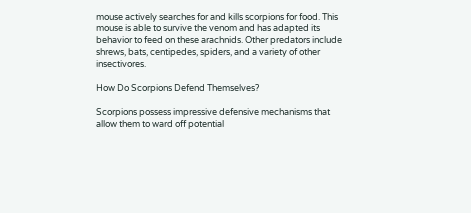mouse actively searches for and kills scorpions for food. This mouse is able to survive the venom and has adapted its behavior to feed on these arachnids. Other predators include shrews, bats, centipedes, spiders, and a variety of other insectivores.

How Do Scorpions Defend Themselves?

Scorpions possess impressive defensive mechanisms that allow them to ward off potential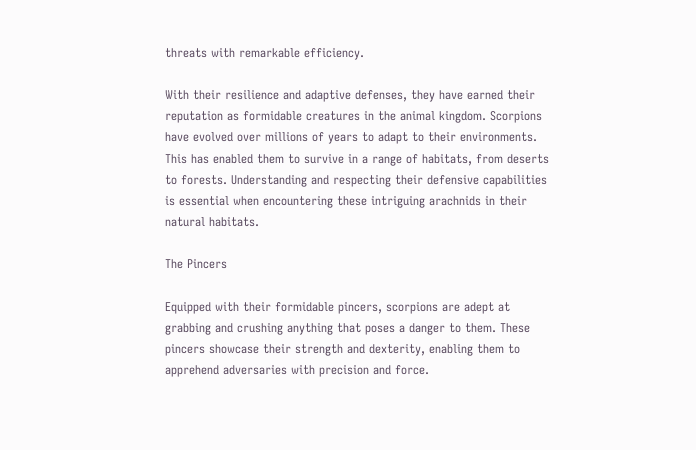threats with remarkable efficiency.

With their resilience and adaptive defenses, they have earned their reputation as formidable creatures in the animal kingdom. Scorpions have evolved over millions of years to adapt to their environments. This has enabled them to survive in a range of habitats, from deserts to forests. Understanding and respecting their defensive capabilities is essential when encountering these intriguing arachnids in their natural habitats.

The Pincers

Equipped with their formidable pincers, scorpions are adept at grabbing and crushing anything that poses a danger to them. These pincers showcase their strength and dexterity, enabling them to apprehend adversaries with precision and force.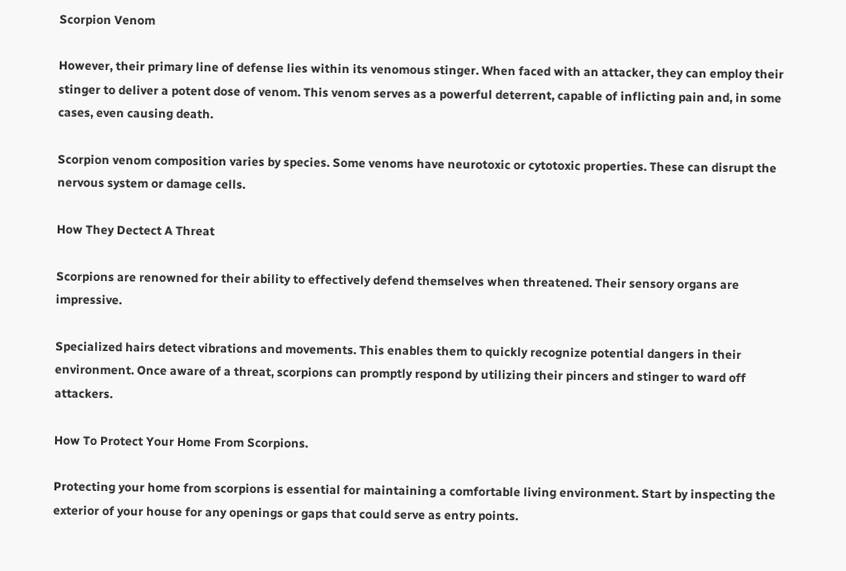Scorpion Venom

However, their primary line of defense lies within its venomous stinger. When faced with an attacker, they can employ their stinger to deliver a potent dose of venom. This venom serves as a powerful deterrent, capable of inflicting pain and, in some cases, even causing death.

Scorpion venom composition varies by species. Some venoms have neurotoxic or cytotoxic properties. These can disrupt the nervous system or damage cells.

How They Dectect A Threat

Scorpions are renowned for their ability to effectively defend themselves when threatened. Their sensory organs are impressive.

Specialized hairs detect vibrations and movements. This enables them to quickly recognize potential dangers in their environment. Once aware of a threat, scorpions can promptly respond by utilizing their pincers and stinger to ward off attackers.

How To Protect Your Home From Scorpions.

Protecting your home from scorpions is essential for maintaining a comfortable living environment. Start by inspecting the exterior of your house for any openings or gaps that could serve as entry points.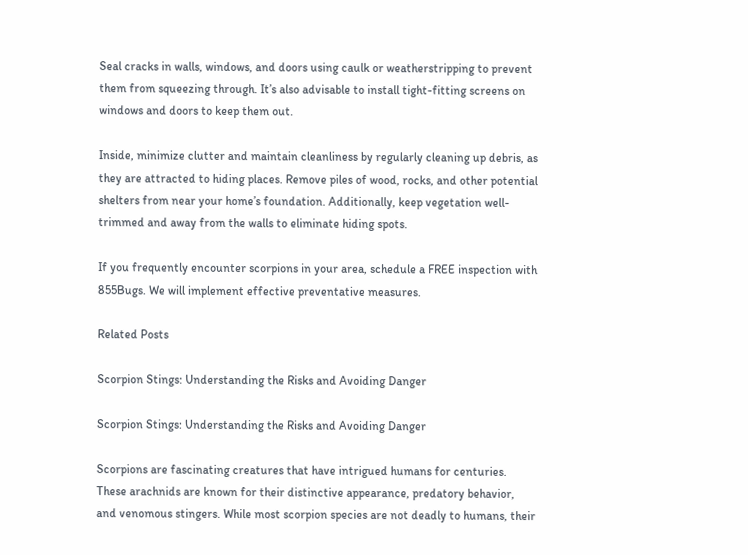Seal cracks in walls, windows, and doors using caulk or weatherstripping to prevent them from squeezing through. It’s also advisable to install tight-fitting screens on windows and doors to keep them out.

Inside, minimize clutter and maintain cleanliness by regularly cleaning up debris, as they are attracted to hiding places. Remove piles of wood, rocks, and other potential shelters from near your home’s foundation. Additionally, keep vegetation well-trimmed and away from the walls to eliminate hiding spots.

If you frequently encounter scorpions in your area, schedule a FREE inspection with 855Bugs. We will implement effective preventative measures.

Related Posts

Scorpion Stings: Understanding the Risks and Avoiding Danger

Scorpion Stings: Understanding the Risks and Avoiding Danger

Scorpions are fascinating creatures that have intrigued humans for centuries. These arachnids are known for their distinctive appearance, predatory behavior, and venomous stingers. While most scorpion species are not deadly to humans, their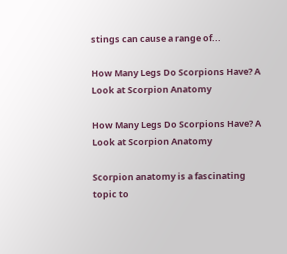stings can cause a range of...

How Many Legs Do Scorpions Have? A Look at Scorpion Anatomy

How Many Legs Do Scorpions Have? A Look at Scorpion Anatomy

Scorpion anatomy is a fascinating topic to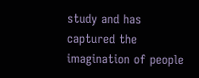study and has captured the imagination of people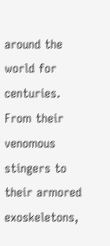around the world for centuries. From their venomous stingers to their armored exoskeletons,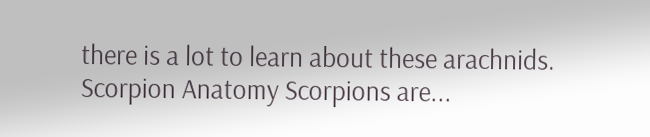there is a lot to learn about these arachnids. Scorpion Anatomy Scorpions are...